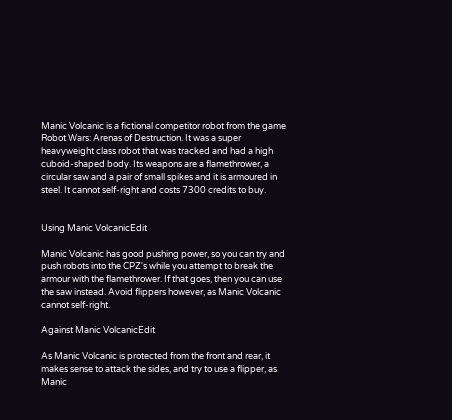Manic Volcanic is a fictional competitor robot from the game Robot Wars: Arenas of Destruction. It was a super heavyweight class robot that was tracked and had a high cuboid-shaped body. Its weapons are a flamethrower, a circular saw and a pair of small spikes and it is armoured in steel. It cannot self-right and costs 7300 credits to buy.


Using Manic VolcanicEdit

Manic Volcanic has good pushing power, so you can try and push robots into the CPZ's while you attempt to break the armour with the flamethrower. If that goes, then you can use the saw instead. Avoid flippers however, as Manic Volcanic cannot self-right.

Against Manic VolcanicEdit

As Manic Volcanic is protected from the front and rear, it makes sense to attack the sides, and try to use a flipper, as Manic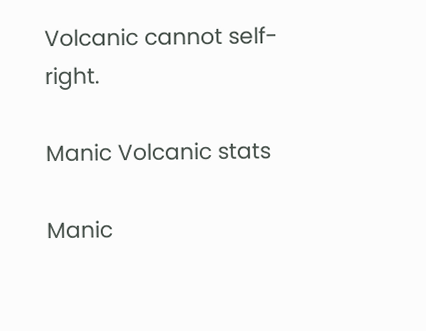Volcanic cannot self-right.

Manic Volcanic stats

Manic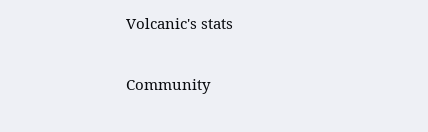Volcanic's stats

Community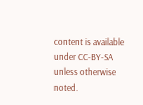content is available under CC-BY-SA unless otherwise noted.